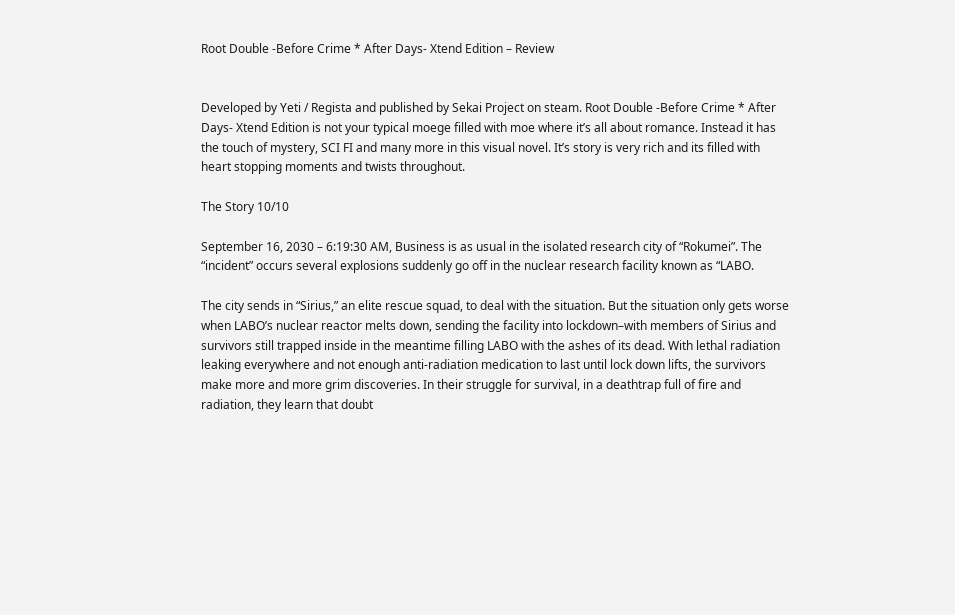Root Double -Before Crime * After Days- Xtend Edition – Review


Developed by Yeti / Regista and published by Sekai Project on steam. Root Double -Before Crime * After Days- Xtend Edition is not your typical moege filled with moe where it’s all about romance. Instead it has the touch of mystery, SCI FI and many more in this visual novel. It’s story is very rich and its filled with heart stopping moments and twists throughout.

The Story 10/10

September 16, 2030 – 6:19:30 AM, Business is as usual in the isolated research city of “Rokumei”. The “incident” occurs several explosions suddenly go off in the nuclear research facility known as “LABO.

The city sends in “Sirius,” an elite rescue squad, to deal with the situation. But the situation only gets worse when LABO’s nuclear reactor melts down, sending the facility into lockdown–with members of Sirius and survivors still trapped inside in the meantime filling LABO with the ashes of its dead. With lethal radiation leaking everywhere and not enough anti-radiation medication to last until lock down lifts, the survivors make more and more grim discoveries. In their struggle for survival, in a deathtrap full of fire and radiation, they learn that doubt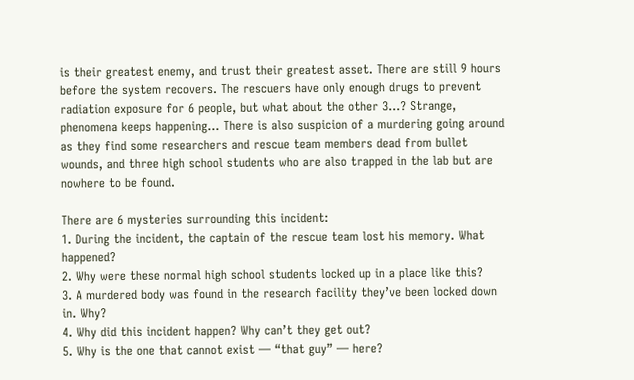is their greatest enemy, and trust their greatest asset. There are still 9 hours before the system recovers. The rescuers have only enough drugs to prevent radiation exposure for 6 people, but what about the other 3…? Strange, phenomena keeps happening… There is also suspicion of a murdering going around as they find some researchers and rescue team members dead from bullet wounds, and three high school students who are also trapped in the lab but are nowhere to be found.

There are 6 mysteries surrounding this incident:
1. During the incident, the captain of the rescue team lost his memory. What happened?
2. Why were these normal high school students locked up in a place like this?
3. A murdered body was found in the research facility they’ve been locked down in. Why?
4. Why did this incident happen? Why can’t they get out?
5. Why is the one that cannot exist — “that guy” — here?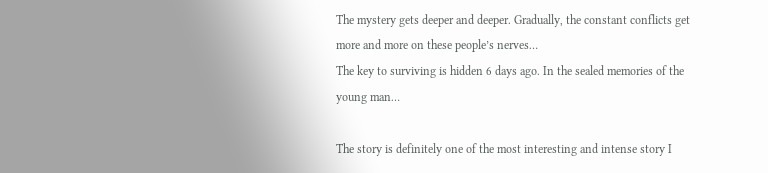The mystery gets deeper and deeper. Gradually, the constant conflicts get more and more on these people’s nerves…
The key to surviving is hidden 6 days ago. In the sealed memories of the young man…

The story is definitely one of the most interesting and intense story I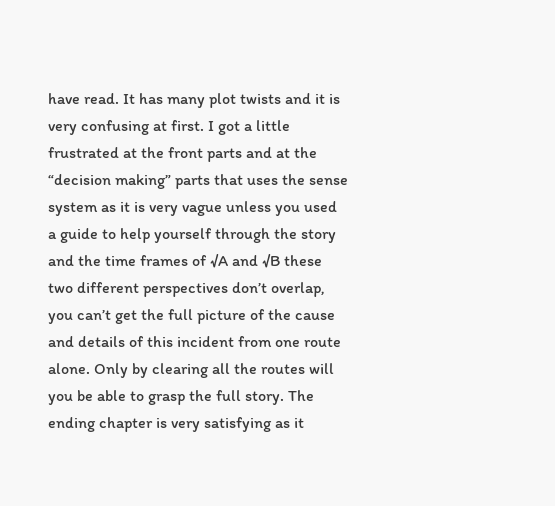have read. It has many plot twists and it is very confusing at first. I got a little frustrated at the front parts and at the “decision making” parts that uses the sense system as it is very vague unless you used a guide to help yourself through the story and the time frames of √A and √B these two different perspectives don’t overlap, you can’t get the full picture of the cause and details of this incident from one route alone. Only by clearing all the routes will you be able to grasp the full story. The ending chapter is very satisfying as it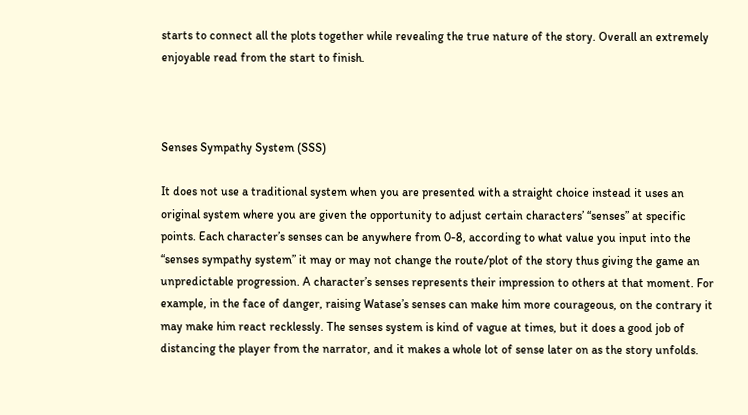starts to connect all the plots together while revealing the true nature of the story. Overall an extremely enjoyable read from the start to finish.



Senses Sympathy System (SSS)

It does not use a traditional system when you are presented with a straight choice instead it uses an original system where you are given the opportunity to adjust certain characters’ “senses” at specific points. Each character’s senses can be anywhere from 0-8, according to what value you input into the “senses sympathy system” it may or may not change the route/plot of the story thus giving the game an unpredictable progression. A character’s senses represents their impression to others at that moment. For example, in the face of danger, raising Watase’s senses can make him more courageous, on the contrary it may make him react recklessly. The senses system is kind of vague at times, but it does a good job of distancing the player from the narrator, and it makes a whole lot of sense later on as the story unfolds.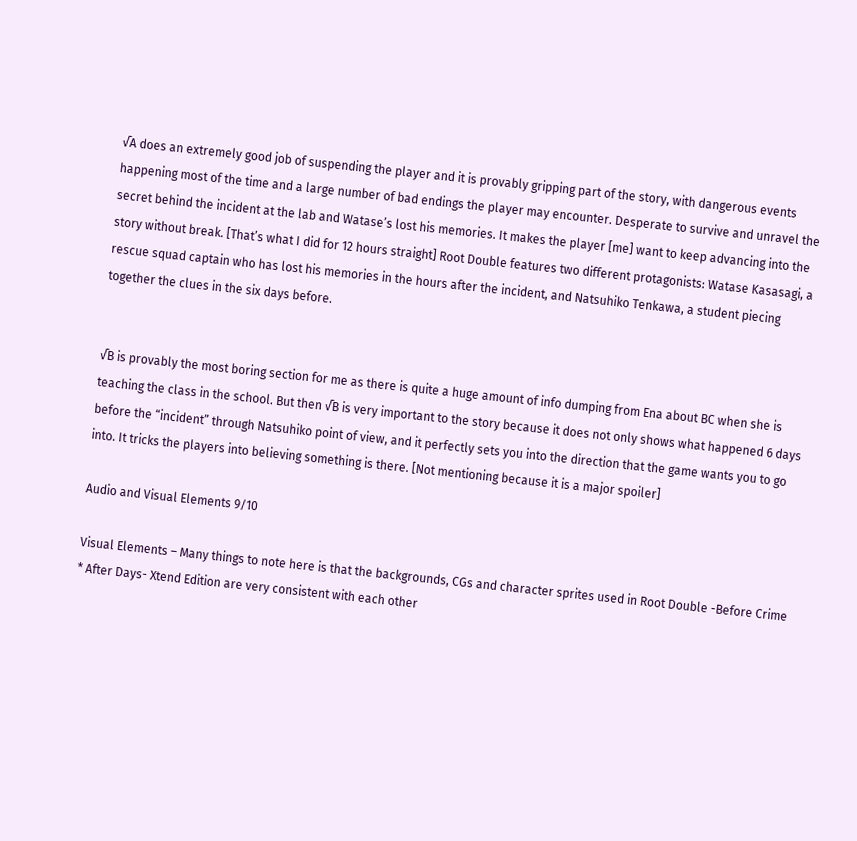√A does an extremely good job of suspending the player and it is provably gripping part of the story, with dangerous events happening most of the time and a large number of bad endings the player may encounter. Desperate to survive and unravel the secret behind the incident at the lab and Watase’s lost his memories. It makes the player [me] want to keep advancing into the story without break. [That’s what I did for 12 hours straight] Root Double features two different protagonists: Watase Kasasagi, a rescue squad captain who has lost his memories in the hours after the incident, and Natsuhiko Tenkawa, a student piecing together the clues in the six days before.


√B is provably the most boring section for me as there is quite a huge amount of info dumping from Ena about BC when she is teaching the class in the school. But then √B is very important to the story because it does not only shows what happened 6 days before the “incident” through Natsuhiko point of view, and it perfectly sets you into the direction that the game wants you to go into. It tricks the players into believing something is there. [Not mentioning because it is a major spoiler]

Audio and Visual Elements 9/10

Visual Elements – Many things to note here is that the backgrounds, CGs and character sprites used in Root Double -Before Crime * After Days- Xtend Edition are very consistent with each other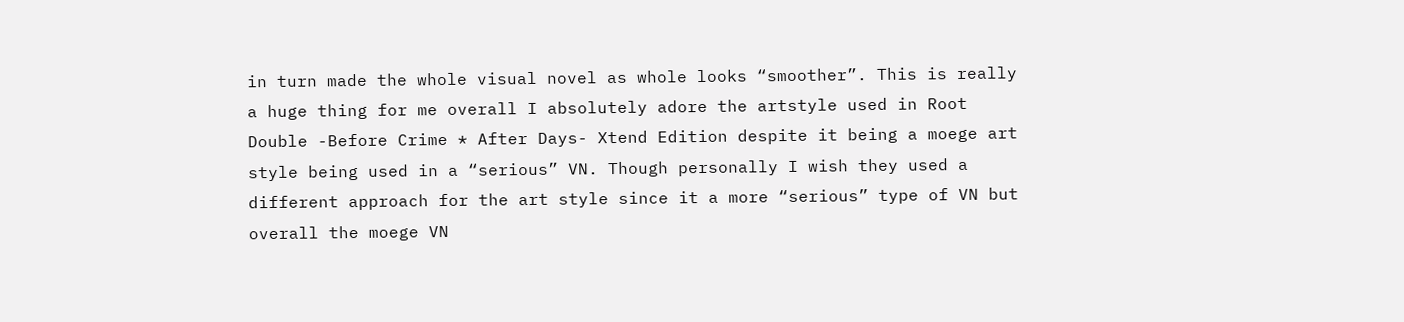in turn made the whole visual novel as whole looks “smoother”. This is really a huge thing for me overall I absolutely adore the artstyle used in Root Double -Before Crime * After Days- Xtend Edition despite it being a moege art style being used in a “serious” VN. Though personally I wish they used a different approach for the art style since it a more “serious” type of VN but overall the moege VN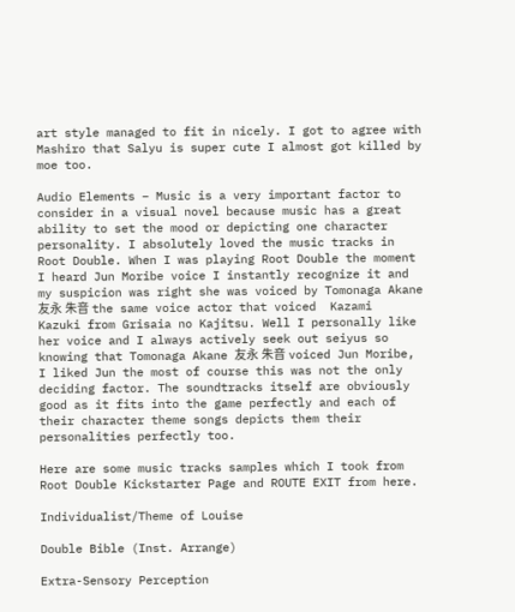art style managed to fit in nicely. I got to agree with Mashiro that Salyu is super cute I almost got killed by moe too.

Audio Elements – Music is a very important factor to consider in a visual novel because music has a great ability to set the mood or depicting one character personality. I absolutely loved the music tracks in Root Double. When I was playing Root Double the moment I heard Jun Moribe voice I instantly recognize it and my suspicion was right she was voiced by Tomonaga Akane 友永 朱音 the same voice actor that voiced  Kazami Kazuki from Grisaia no Kajitsu. Well I personally like her voice and I always actively seek out seiyus so knowing that Tomonaga Akane 友永 朱音 voiced Jun Moribe, I liked Jun the most of course this was not the only deciding factor. The soundtracks itself are obviously good as it fits into the game perfectly and each of their character theme songs depicts them their personalities perfectly too.

Here are some music tracks samples which I took from Root Double Kickstarter Page and ROUTE EXIT from here.

Individualist/Theme of Louise

Double Bible (Inst. Arrange)

Extra-Sensory Perception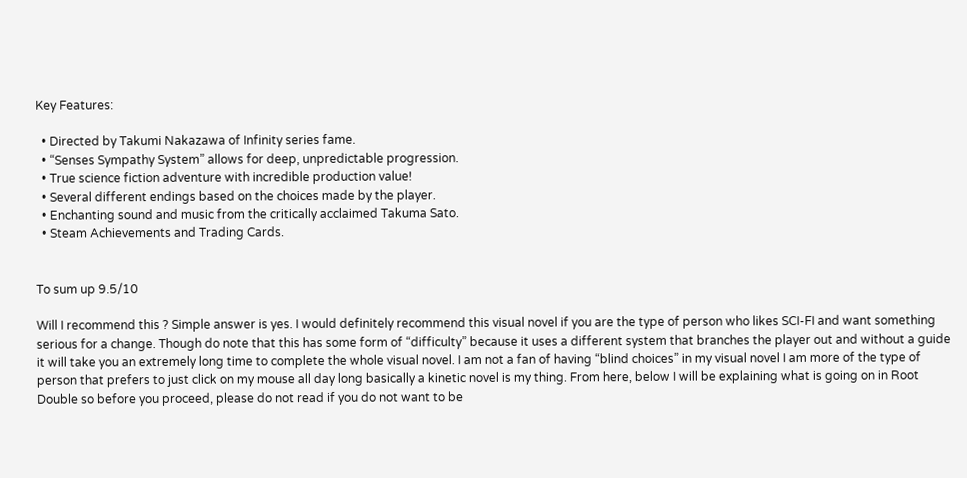Key Features:

  • Directed by Takumi Nakazawa of Infinity series fame.
  • “Senses Sympathy System” allows for deep, unpredictable progression.
  • True science fiction adventure with incredible production value!
  • Several different endings based on the choices made by the player.
  • Enchanting sound and music from the critically acclaimed Takuma Sato.
  • Steam Achievements and Trading Cards.


To sum up 9.5/10

Will I recommend this ? Simple answer is yes. I would definitely recommend this visual novel if you are the type of person who likes SCI-FI and want something serious for a change. Though do note that this has some form of “difficulty” because it uses a different system that branches the player out and without a guide it will take you an extremely long time to complete the whole visual novel. I am not a fan of having “blind choices” in my visual novel I am more of the type of person that prefers to just click on my mouse all day long basically a kinetic novel is my thing. From here, below I will be explaining what is going on in Root Double so before you proceed, please do not read if you do not want to be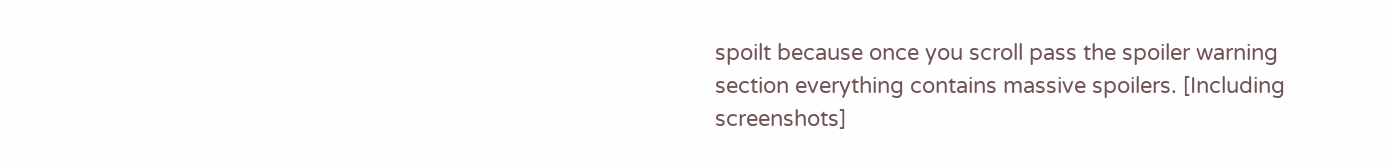spoilt because once you scroll pass the spoiler warning section everything contains massive spoilers. [Including screenshots]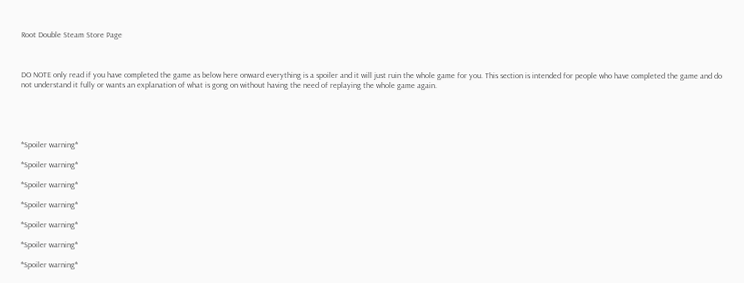Root Double Steam Store Page



DO NOTE only read if you have completed the game as below here onward everything is a spoiler and it will just ruin the whole game for you. This section is intended for people who have completed the game and do not understand it fully or wants an explanation of what is gong on without having the need of replaying the whole game again.





*Spoiler warning*

*Spoiler warning*

*Spoiler warning*

*Spoiler warning*

*Spoiler warning*

*Spoiler warning*

*Spoiler warning*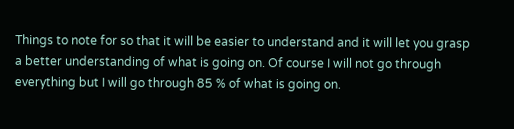Things to note for so that it will be easier to understand and it will let you grasp a better understanding of what is going on. Of course I will not go through everything but I will go through 85 % of what is going on.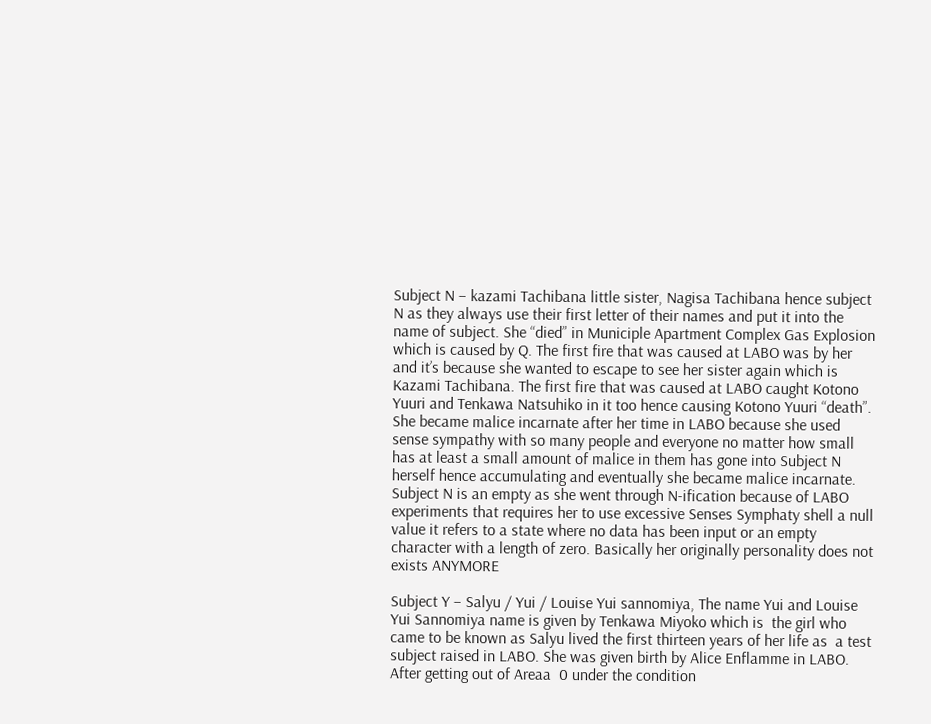Subject N – kazami Tachibana little sister, Nagisa Tachibana hence subject N as they always use their first letter of their names and put it into the name of subject. She “died” in Municiple Apartment Complex Gas Explosion which is caused by Q. The first fire that was caused at LABO was by her and it’s because she wanted to escape to see her sister again which is Kazami Tachibana. The first fire that was caused at LABO caught Kotono Yuuri and Tenkawa Natsuhiko in it too hence causing Kotono Yuuri “death”. She became malice incarnate after her time in LABO because she used sense sympathy with so many people and everyone no matter how small has at least a small amount of malice in them has gone into Subject N herself hence accumulating and eventually she became malice incarnate.  Subject N is an empty as she went through N-ification because of LABO experiments that requires her to use excessive Senses Symphaty shell a null value it refers to a state where no data has been input or an empty character with a length of zero. Basically her originally personality does not exists ANYMORE

Subject Y – Salyu / Yui / Louise Yui sannomiya, The name Yui and Louise Yui Sannomiya name is given by Tenkawa Miyoko which is  the girl who came to be known as Salyu lived the first thirteen years of her life as  a test subject raised in LABO. She was given birth by Alice Enflamme in LABO.  After getting out of Areaa  0 under the condition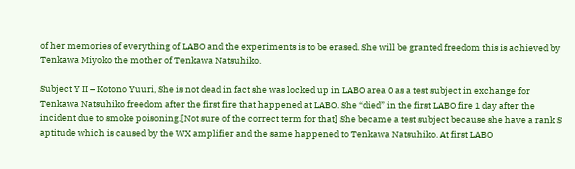of her memories of everything of LABO and the experiments is to be erased. She will be granted freedom this is achieved by Tenkawa Miyoko the mother of Tenkawa Natsuhiko.

Subject Y II – Kotono Yuuri, She is not dead in fact she was locked up in LABO area 0 as a test subject in exchange for Tenkawa Natsuhiko freedom after the first fire that happened at LABO. She “died” in the first LABO fire 1 day after the incident due to smoke poisoning.[Not sure of the correct term for that] She became a test subject because she have a rank S aptitude which is caused by the WX amplifier and the same happened to Tenkawa Natsuhiko. At first LABO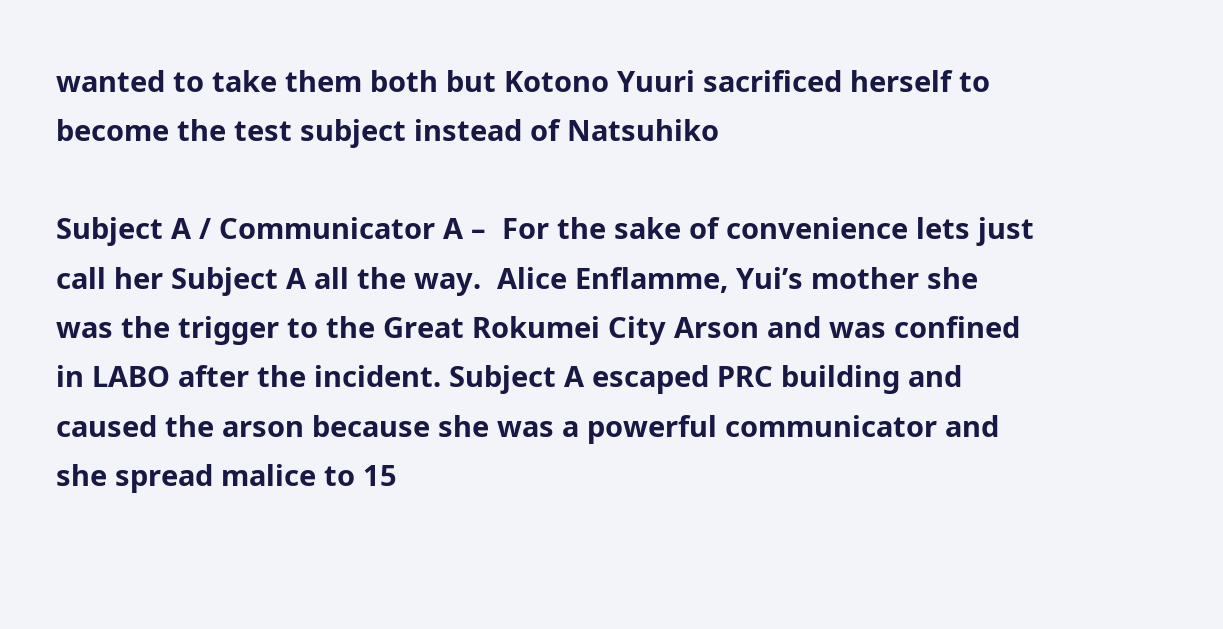wanted to take them both but Kotono Yuuri sacrificed herself to become the test subject instead of Natsuhiko

Subject A / Communicator A –  For the sake of convenience lets just call her Subject A all the way.  Alice Enflamme, Yui’s mother she was the trigger to the Great Rokumei City Arson and was confined in LABO after the incident. Subject A escaped PRC building and caused the arson because she was a powerful communicator and she spread malice to 15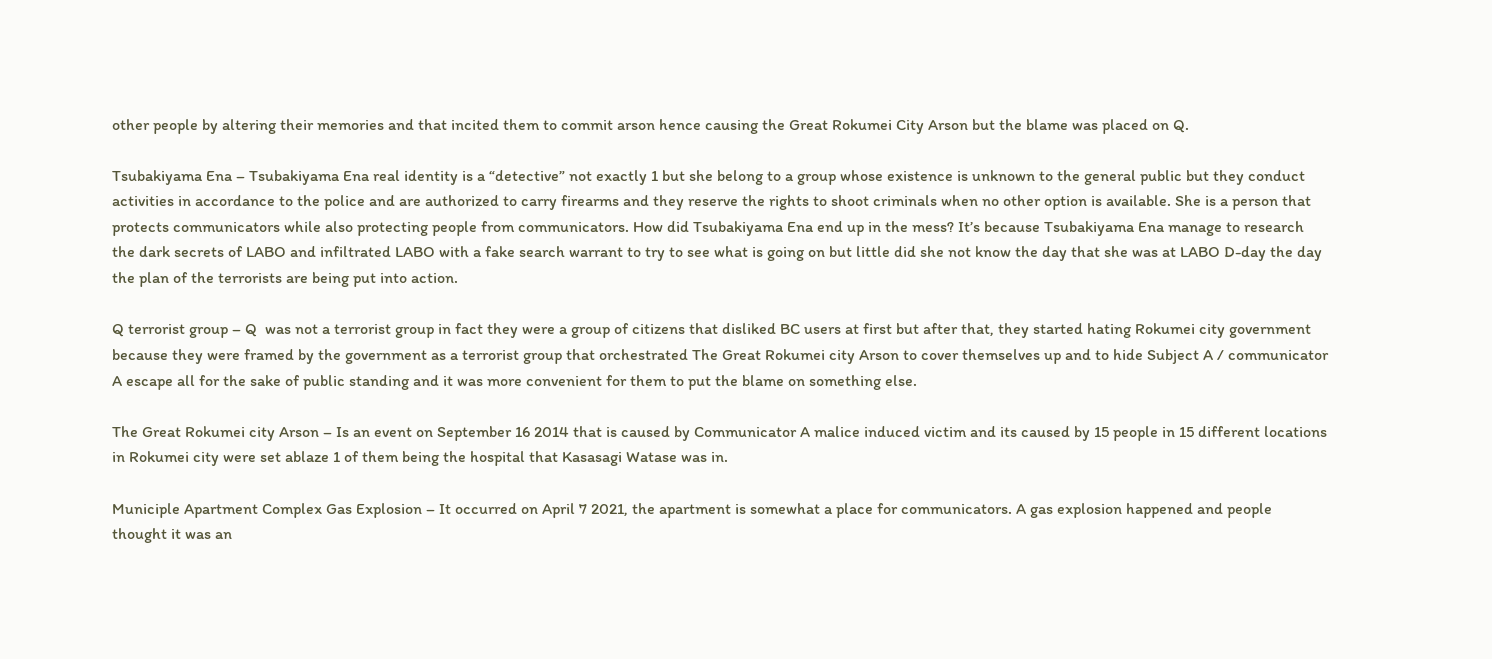other people by altering their memories and that incited them to commit arson hence causing the Great Rokumei City Arson but the blame was placed on Q.

Tsubakiyama Ena – Tsubakiyama Ena real identity is a “detective” not exactly 1 but she belong to a group whose existence is unknown to the general public but they conduct activities in accordance to the police and are authorized to carry firearms and they reserve the rights to shoot criminals when no other option is available. She is a person that protects communicators while also protecting people from communicators. How did Tsubakiyama Ena end up in the mess? It’s because Tsubakiyama Ena manage to research the dark secrets of LABO and infiltrated LABO with a fake search warrant to try to see what is going on but little did she not know the day that she was at LABO D-day the day the plan of the terrorists are being put into action.

Q terrorist group – Q  was not a terrorist group in fact they were a group of citizens that disliked BC users at first but after that, they started hating Rokumei city government because they were framed by the government as a terrorist group that orchestrated The Great Rokumei city Arson to cover themselves up and to hide Subject A / communicator A escape all for the sake of public standing and it was more convenient for them to put the blame on something else.

The Great Rokumei city Arson – Is an event on September 16 2014 that is caused by Communicator A malice induced victim and its caused by 15 people in 15 different locations in Rokumei city were set ablaze 1 of them being the hospital that Kasasagi Watase was in.

Municiple Apartment Complex Gas Explosion – It occurred on April 7 2021, the apartment is somewhat a place for communicators. A gas explosion happened and people thought it was an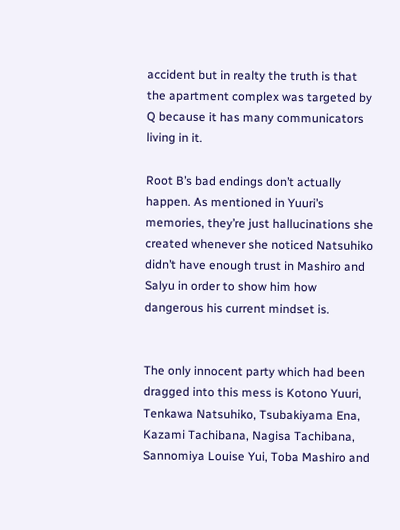accident but in realty the truth is that the apartment complex was targeted by Q because it has many communicators living in it.

Root B’s bad endings don’t actually happen. As mentioned in Yuuri’s memories, they’re just hallucinations she created whenever she noticed Natsuhiko didn’t have enough trust in Mashiro and Salyu in order to show him how dangerous his current mindset is.


The only innocent party which had been dragged into this mess is Kotono Yuuri, Tenkawa Natsuhiko, Tsubakiyama Ena, Kazami Tachibana, Nagisa Tachibana, Sannomiya Louise Yui, Toba Mashiro and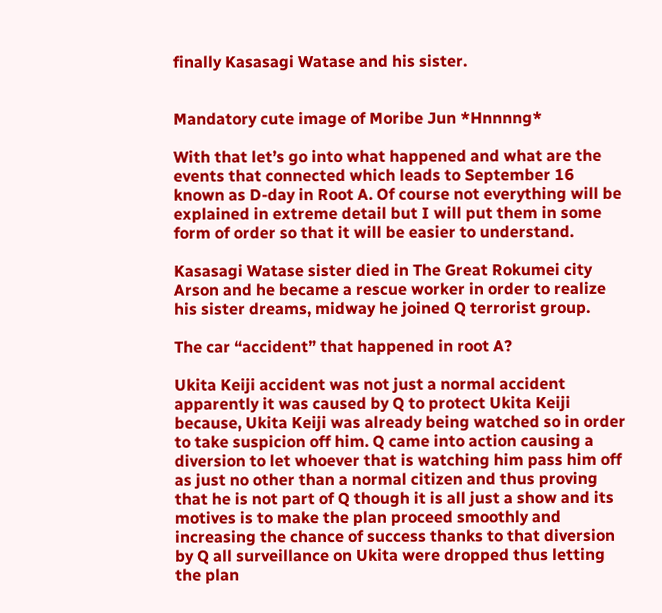finally Kasasagi Watase and his sister.


Mandatory cute image of Moribe Jun *Hnnnng*

With that let’s go into what happened and what are the events that connected which leads to September 16 known as D-day in Root A. Of course not everything will be explained in extreme detail but I will put them in some form of order so that it will be easier to understand.

Kasasagi Watase sister died in The Great Rokumei city Arson and he became a rescue worker in order to realize his sister dreams, midway he joined Q terrorist group.

The car “accident” that happened in root A?

Ukita Keiji accident was not just a normal accident apparently it was caused by Q to protect Ukita Keiji because, Ukita Keiji was already being watched so in order to take suspicion off him. Q came into action causing a diversion to let whoever that is watching him pass him off as just no other than a normal citizen and thus proving that he is not part of Q though it is all just a show and its motives is to make the plan proceed smoothly and increasing the chance of success thanks to that diversion by Q all surveillance on Ukita were dropped thus letting the plan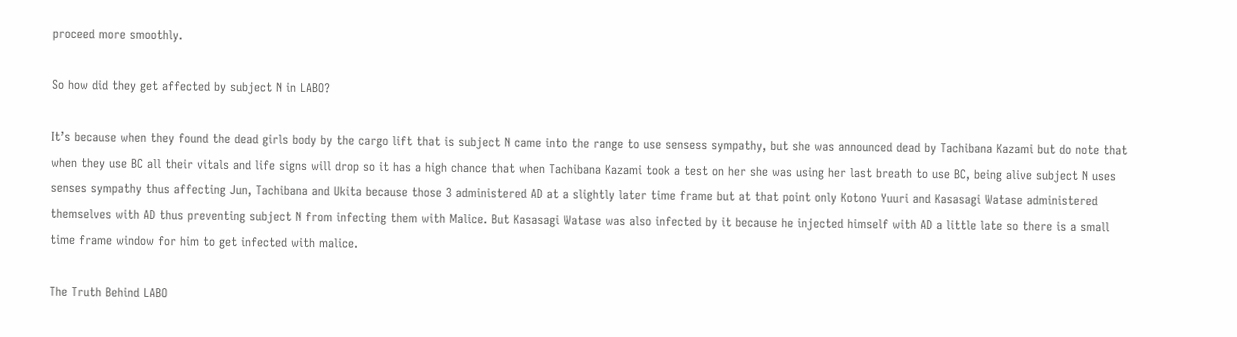proceed more smoothly.

So how did they get affected by subject N in LABO?

It’s because when they found the dead girls body by the cargo lift that is subject N came into the range to use sensess sympathy, but she was announced dead by Tachibana Kazami but do note that when they use BC all their vitals and life signs will drop so it has a high chance that when Tachibana Kazami took a test on her she was using her last breath to use BC, being alive subject N uses senses sympathy thus affecting Jun, Tachibana and Ukita because those 3 administered AD at a slightly later time frame but at that point only Kotono Yuuri and Kasasagi Watase administered themselves with AD thus preventing subject N from infecting them with Malice. But Kasasagi Watase was also infected by it because he injected himself with AD a little late so there is a small time frame window for him to get infected with malice.

The Truth Behind LABO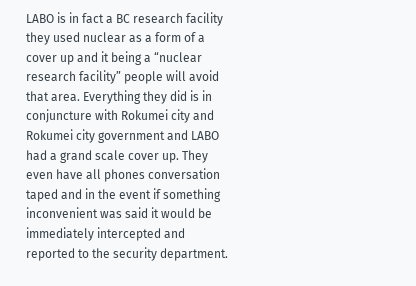LABO is in fact a BC research facility they used nuclear as a form of a cover up and it being a “nuclear research facility” people will avoid that area. Everything they did is in conjuncture with Rokumei city and Rokumei city government and LABO had a grand scale cover up. They even have all phones conversation taped and in the event if something inconvenient was said it would be immediately intercepted and reported to the security department.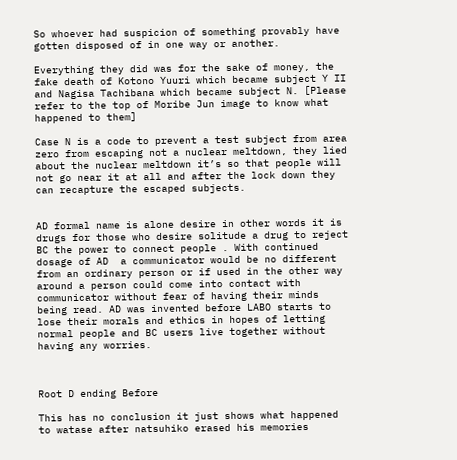So whoever had suspicion of something provably have gotten disposed of in one way or another.

Everything they did was for the sake of money, the fake death of Kotono Yuuri which became subject Y II and Nagisa Tachibana which became subject N. [Please refer to the top of Moribe Jun image to know what happened to them]

Case N is a code to prevent a test subject from area zero from escaping not a nuclear meltdown, they lied about the nuclear meltdown it’s so that people will not go near it at all and after the lock down they can recapture the escaped subjects.


AD formal name is alone desire in other words it is drugs for those who desire solitude a drug to reject BC the power to connect people . With continued dosage of AD  a communicator would be no different from an ordinary person or if used in the other way around a person could come into contact with communicator without fear of having their minds being read. AD was invented before LABO starts to lose their morals and ethics in hopes of letting normal people and BC users live together without having any worries.



Root D ending Before

This has no conclusion it just shows what happened to watase after natsuhiko erased his memories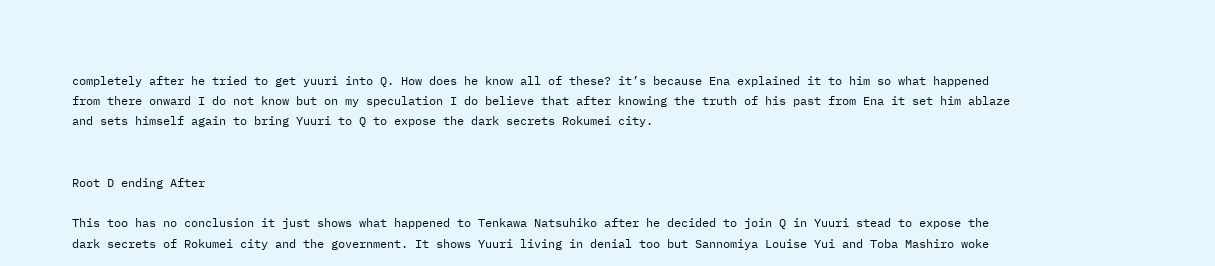completely after he tried to get yuuri into Q. How does he know all of these? it’s because Ena explained it to him so what happened from there onward I do not know but on my speculation I do believe that after knowing the truth of his past from Ena it set him ablaze and sets himself again to bring Yuuri to Q to expose the dark secrets Rokumei city.


Root D ending After

This too has no conclusion it just shows what happened to Tenkawa Natsuhiko after he decided to join Q in Yuuri stead to expose the dark secrets of Rokumei city and the government. It shows Yuuri living in denial too but Sannomiya Louise Yui and Toba Mashiro woke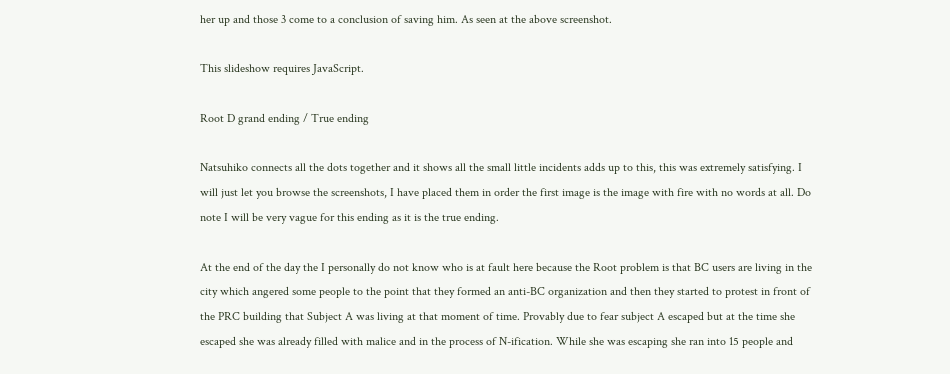her up and those 3 come to a conclusion of saving him. As seen at the above screenshot.

This slideshow requires JavaScript.

Root D grand ending / True ending

Natsuhiko connects all the dots together and it shows all the small little incidents adds up to this, this was extremely satisfying. I will just let you browse the screenshots, I have placed them in order the first image is the image with fire with no words at all. Do note I will be very vague for this ending as it is the true ending.

At the end of the day the I personally do not know who is at fault here because the Root problem is that BC users are living in the city which angered some people to the point that they formed an anti-BC organization and then they started to protest in front of the PRC building that Subject A was living at that moment of time. Provably due to fear subject A escaped but at the time she escaped she was already filled with malice and in the process of N-ification. While she was escaping she ran into 15 people and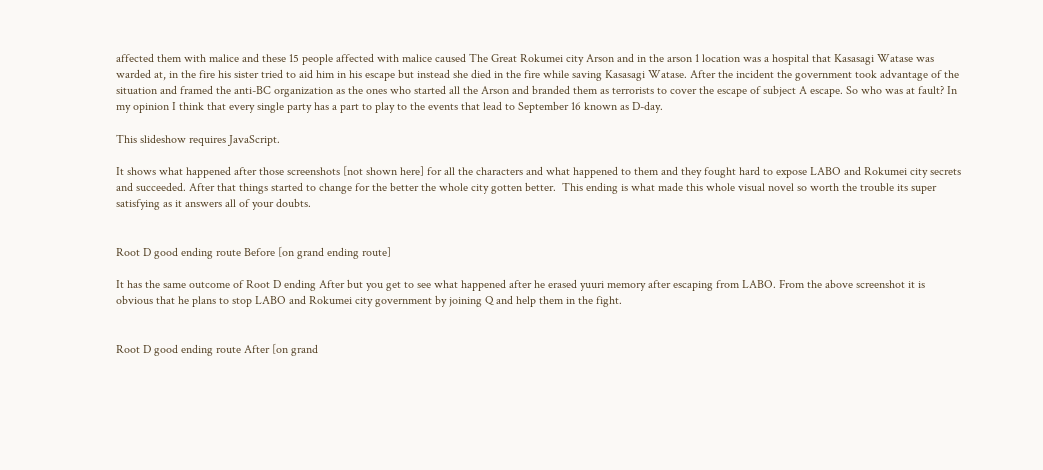affected them with malice and these 15 people affected with malice caused The Great Rokumei city Arson and in the arson 1 location was a hospital that Kasasagi Watase was warded at, in the fire his sister tried to aid him in his escape but instead she died in the fire while saving Kasasagi Watase. After the incident the government took advantage of the situation and framed the anti-BC organization as the ones who started all the Arson and branded them as terrorists to cover the escape of subject A escape. So who was at fault? In my opinion I think that every single party has a part to play to the events that lead to September 16 known as D-day.

This slideshow requires JavaScript.

It shows what happened after those screenshots [not shown here] for all the characters and what happened to them and they fought hard to expose LABO and Rokumei city secrets and succeeded. After that things started to change for the better the whole city gotten better.  This ending is what made this whole visual novel so worth the trouble its super satisfying as it answers all of your doubts.


Root D good ending route Before [on grand ending route]

It has the same outcome of Root D ending After but you get to see what happened after he erased yuuri memory after escaping from LABO. From the above screenshot it is obvious that he plans to stop LABO and Rokumei city government by joining Q and help them in the fight.


Root D good ending route After [on grand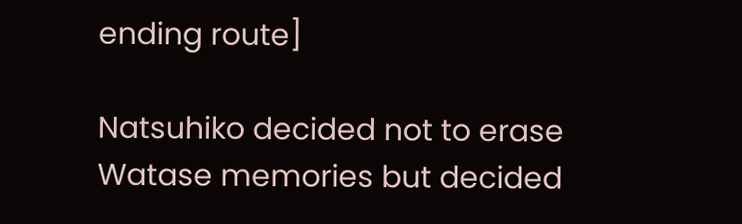ending route]

Natsuhiko decided not to erase Watase memories but decided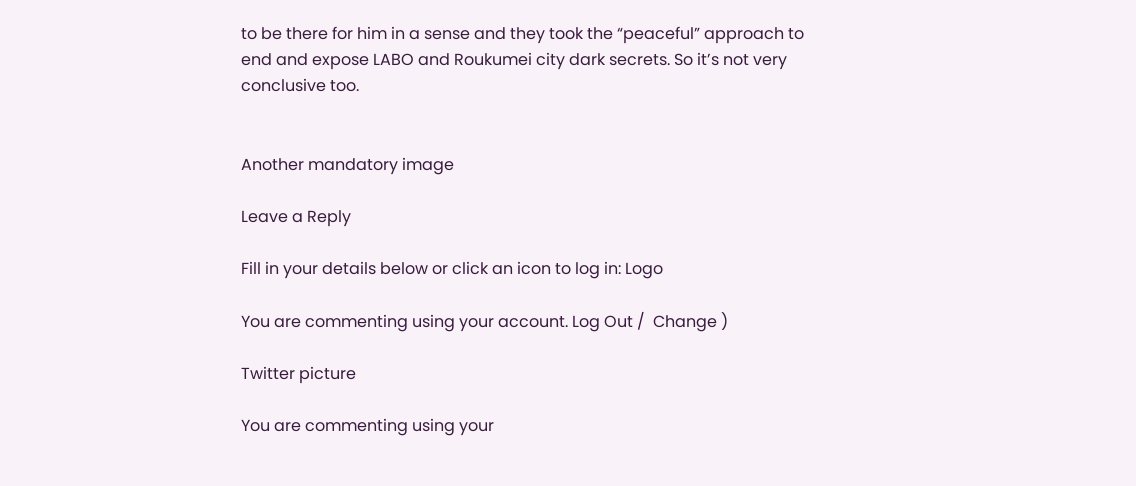to be there for him in a sense and they took the “peaceful” approach to end and expose LABO and Roukumei city dark secrets. So it’s not very conclusive too.


Another mandatory image

Leave a Reply

Fill in your details below or click an icon to log in: Logo

You are commenting using your account. Log Out /  Change )

Twitter picture

You are commenting using your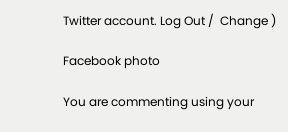Twitter account. Log Out /  Change )

Facebook photo

You are commenting using your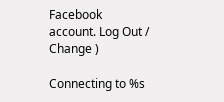Facebook account. Log Out /  Change )

Connecting to %s